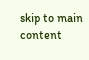skip to main content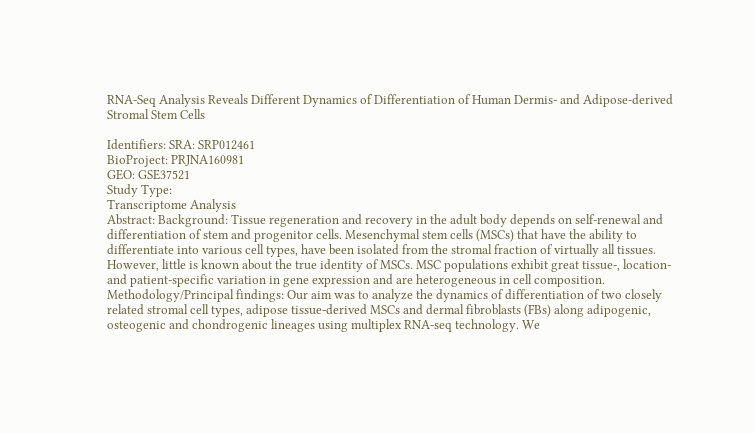RNA-Seq Analysis Reveals Different Dynamics of Differentiation of Human Dermis- and Adipose-derived Stromal Stem Cells

Identifiers: SRA: SRP012461
BioProject: PRJNA160981
GEO: GSE37521
Study Type:
Transcriptome Analysis
Abstract: Background: Tissue regeneration and recovery in the adult body depends on self-renewal and differentiation of stem and progenitor cells. Mesenchymal stem cells (MSCs) that have the ability to differentiate into various cell types, have been isolated from the stromal fraction of virtually all tissues. However, little is known about the true identity of MSCs. MSC populations exhibit great tissue-, location- and patient-specific variation in gene expression and are heterogeneous in cell composition. Methodology/Principal findings: Our aim was to analyze the dynamics of differentiation of two closely related stromal cell types, adipose tissue-derived MSCs and dermal fibroblasts (FBs) along adipogenic, osteogenic and chondrogenic lineages using multiplex RNA-seq technology. We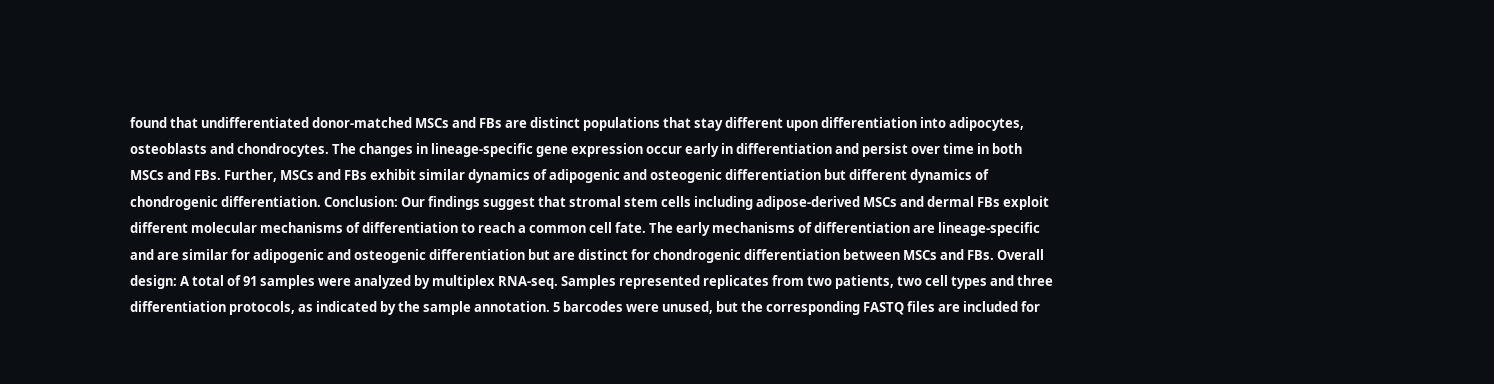found that undifferentiated donor-matched MSCs and FBs are distinct populations that stay different upon differentiation into adipocytes, osteoblasts and chondrocytes. The changes in lineage-specific gene expression occur early in differentiation and persist over time in both MSCs and FBs. Further, MSCs and FBs exhibit similar dynamics of adipogenic and osteogenic differentiation but different dynamics of chondrogenic differentiation. Conclusion: Our findings suggest that stromal stem cells including adipose-derived MSCs and dermal FBs exploit different molecular mechanisms of differentiation to reach a common cell fate. The early mechanisms of differentiation are lineage-specific and are similar for adipogenic and osteogenic differentiation but are distinct for chondrogenic differentiation between MSCs and FBs. Overall design: A total of 91 samples were analyzed by multiplex RNA-seq. Samples represented replicates from two patients, two cell types and three differentiation protocols, as indicated by the sample annotation. 5 barcodes were unused, but the corresponding FASTQ files are included for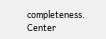completeness.
Center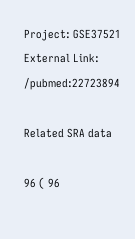Project: GSE37521
External Link: /pubmed:22723894

Related SRA data

96 ( 96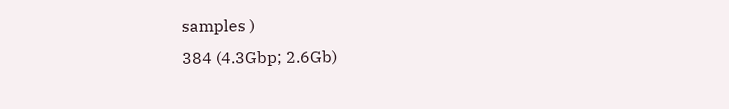samples )
384 (4.3Gbp; 2.6Gb)